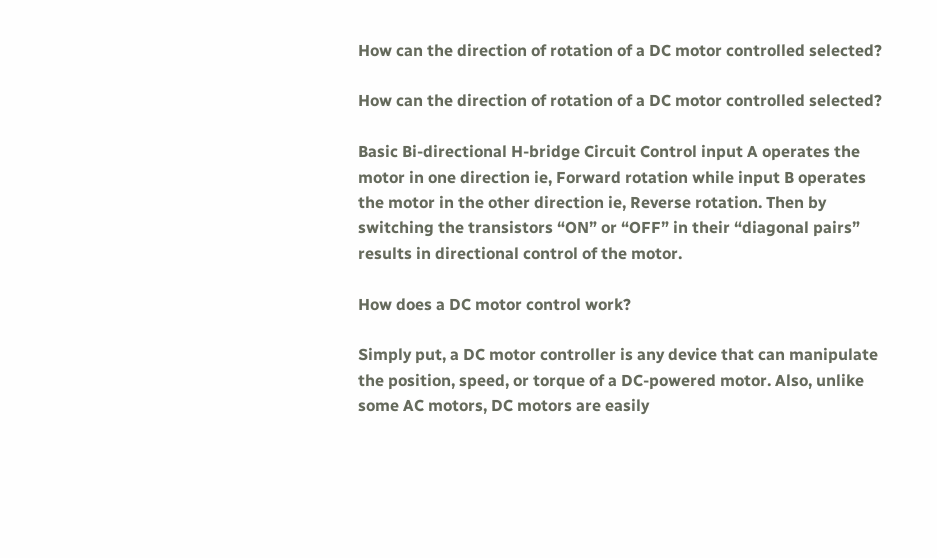How can the direction of rotation of a DC motor controlled selected?

How can the direction of rotation of a DC motor controlled selected?

Basic Bi-directional H-bridge Circuit Control input A operates the motor in one direction ie, Forward rotation while input B operates the motor in the other direction ie, Reverse rotation. Then by switching the transistors “ON” or “OFF” in their “diagonal pairs” results in directional control of the motor.

How does a DC motor control work?

Simply put, a DC motor controller is any device that can manipulate the position, speed, or torque of a DC-powered motor. Also, unlike some AC motors, DC motors are easily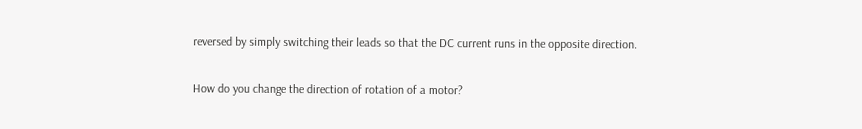reversed by simply switching their leads so that the DC current runs in the opposite direction.

How do you change the direction of rotation of a motor?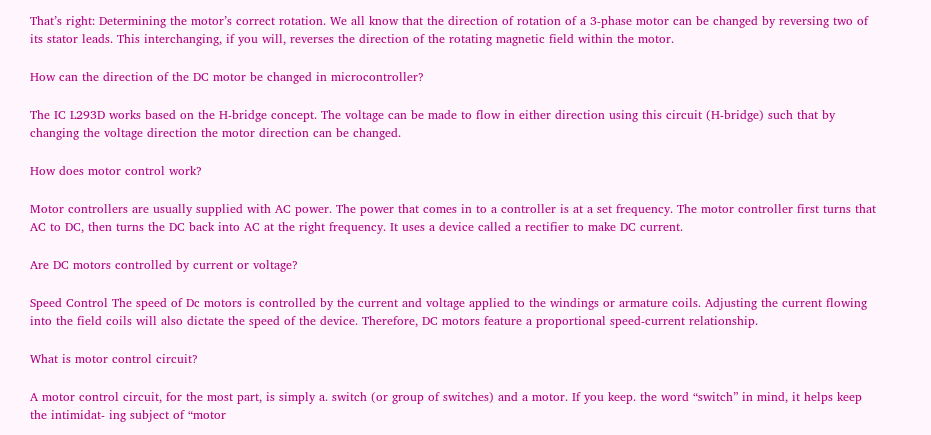That’s right: Determining the motor’s correct rotation. We all know that the direction of rotation of a 3-phase motor can be changed by reversing two of its stator leads. This interchanging, if you will, reverses the direction of the rotating magnetic field within the motor.

How can the direction of the DC motor be changed in microcontroller?

The IC L293D works based on the H-bridge concept. The voltage can be made to flow in either direction using this circuit (H-bridge) such that by changing the voltage direction the motor direction can be changed.

How does motor control work?

Motor controllers are usually supplied with AC power. The power that comes in to a controller is at a set frequency. The motor controller first turns that AC to DC, then turns the DC back into AC at the right frequency. It uses a device called a rectifier to make DC current.

Are DC motors controlled by current or voltage?

Speed Control The speed of Dc motors is controlled by the current and voltage applied to the windings or armature coils. Adjusting the current flowing into the field coils will also dictate the speed of the device. Therefore, DC motors feature a proportional speed-current relationship.

What is motor control circuit?

A motor control circuit, for the most part, is simply a. switch (or group of switches) and a motor. If you keep. the word “switch” in mind, it helps keep the intimidat- ing subject of “motor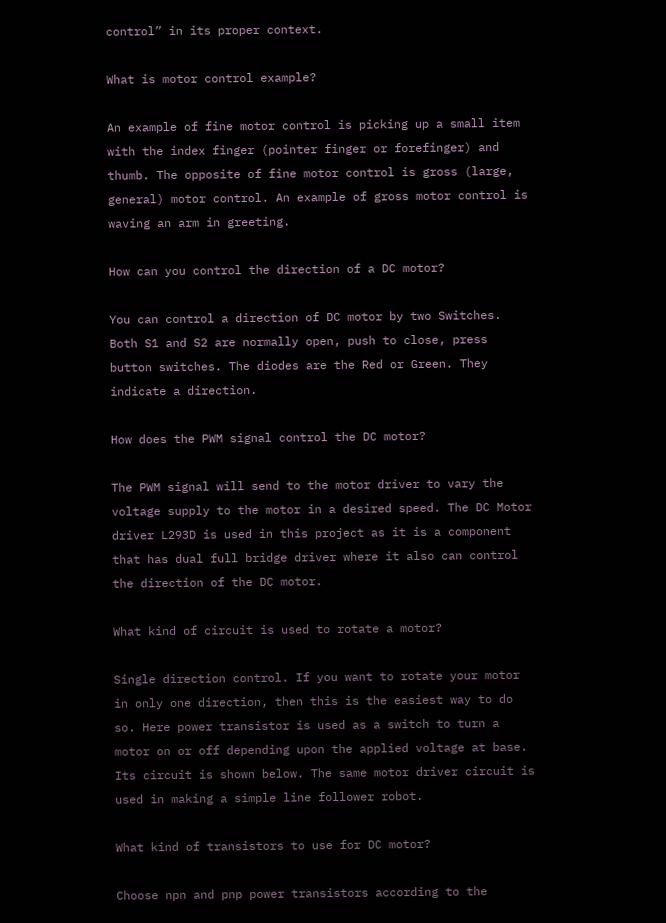control” in its proper context.

What is motor control example?

An example of fine motor control is picking up a small item with the index finger (pointer finger or forefinger) and thumb. The opposite of fine motor control is gross (large, general) motor control. An example of gross motor control is waving an arm in greeting.

How can you control the direction of a DC motor?

You can control a direction of DC motor by two Switches. Both S1 and S2 are normally open, push to close, press button switches. The diodes are the Red or Green. They indicate a direction.

How does the PWM signal control the DC motor?

The PWM signal will send to the motor driver to vary the voltage supply to the motor in a desired speed. The DC Motor driver L293D is used in this project as it is a component that has dual full bridge driver where it also can control the direction of the DC motor.

What kind of circuit is used to rotate a motor?

Single direction control. If you want to rotate your motor in only one direction, then this is the easiest way to do so. Here power transistor is used as a switch to turn a motor on or off depending upon the applied voltage at base. Its circuit is shown below. The same motor driver circuit is used in making a simple line follower robot.

What kind of transistors to use for DC motor?

Choose npn and pnp power transistors according to the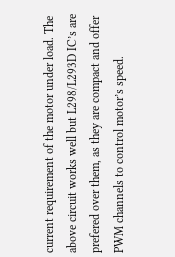current requirement of the motor under load. The above circuit works well but L298/L293D IC’s are prefered over them, as they are compact and offer PWM channels to control motor’s speed.